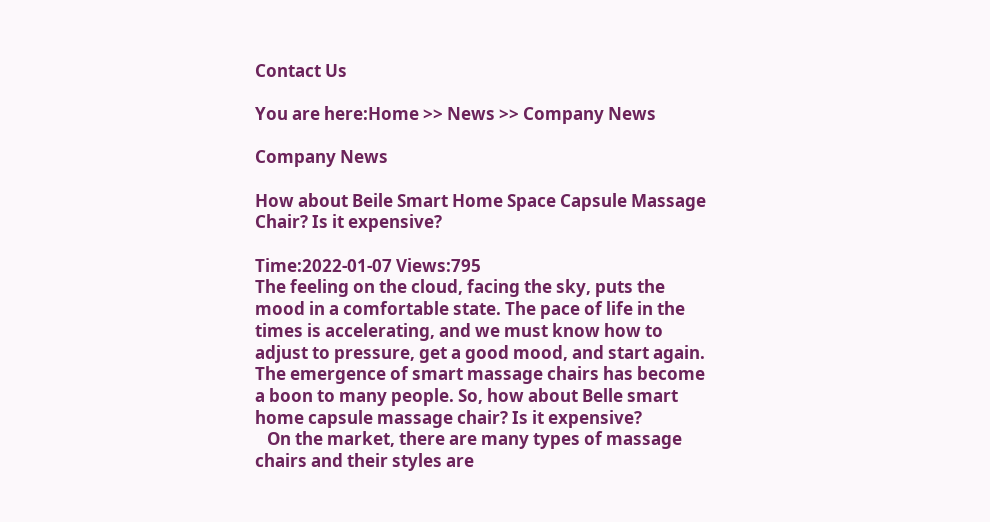Contact Us

You are here:Home >> News >> Company News

Company News

How about Beile Smart Home Space Capsule Massage Chair? Is it expensive?

Time:2022-01-07 Views:795
The feeling on the cloud, facing the sky, puts the mood in a comfortable state. The pace of life in the times is accelerating, and we must know how to adjust to pressure, get a good mood, and start again. The emergence of smart massage chairs has become a boon to many people. So, how about Belle smart home capsule massage chair? Is it expensive?
   On the market, there are many types of massage chairs and their styles are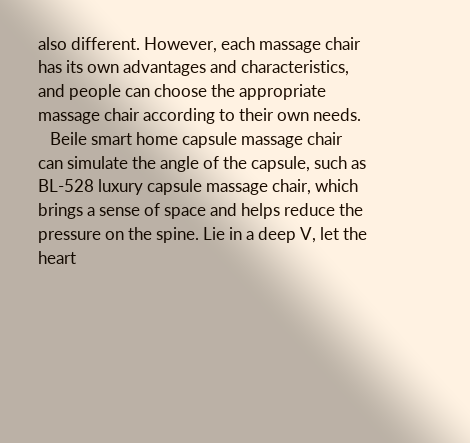also different. However, each massage chair has its own advantages and characteristics, and people can choose the appropriate massage chair according to their own needs.
   Beile smart home capsule massage chair can simulate the angle of the capsule, such as BL-528 luxury capsule massage chair, which brings a sense of space and helps reduce the pressure on the spine. Lie in a deep V, let the heart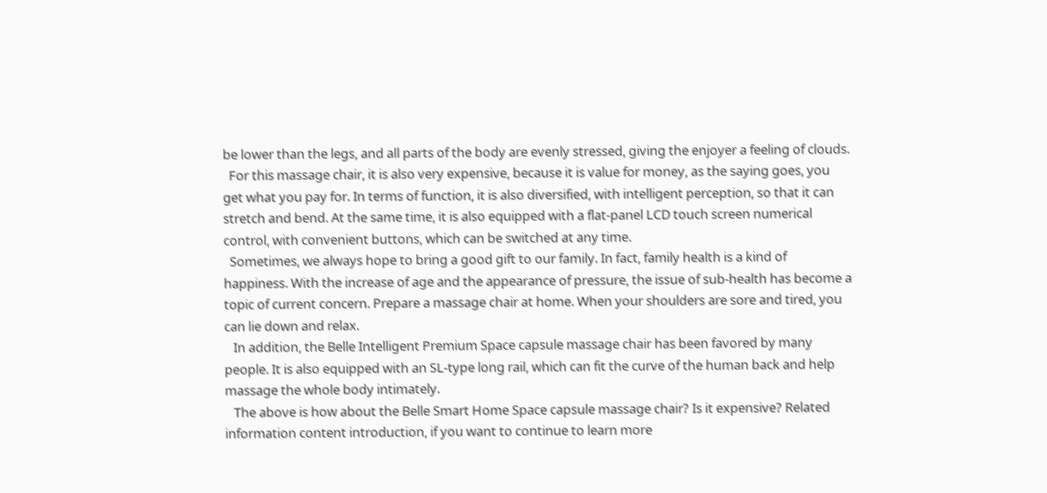be lower than the legs, and all parts of the body are evenly stressed, giving the enjoyer a feeling of clouds.
  For this massage chair, it is also very expensive, because it is value for money, as the saying goes, you get what you pay for. In terms of function, it is also diversified, with intelligent perception, so that it can stretch and bend. At the same time, it is also equipped with a flat-panel LCD touch screen numerical control, with convenient buttons, which can be switched at any time.
  Sometimes, we always hope to bring a good gift to our family. In fact, family health is a kind of happiness. With the increase of age and the appearance of pressure, the issue of sub-health has become a topic of current concern. Prepare a massage chair at home. When your shoulders are sore and tired, you can lie down and relax.
   In addition, the Belle Intelligent Premium Space capsule massage chair has been favored by many people. It is also equipped with an SL-type long rail, which can fit the curve of the human back and help massage the whole body intimately.
   The above is how about the Belle Smart Home Space capsule massage chair? Is it expensive? Related information content introduction, if you want to continue to learn more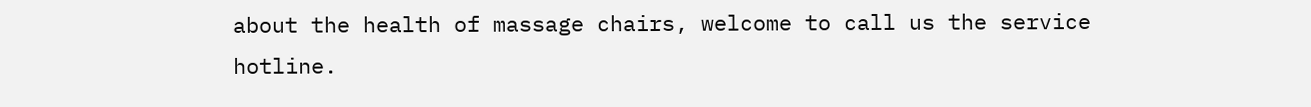about the health of massage chairs, welcome to call us the service hotline.